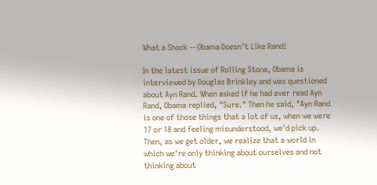What a Shock -- Obama Doesn't Like Rand!

In the latest issue of Rolling Stone, Obama is interviewed by Douglas Brinkley and was questioned about Ayn Rand. When asked if he had ever read Ayn Rand, Obama replied, "Sure." Then he said, "Ayn Rand is one of those things that a lot of us, when we were 17 or 18 and feeling misunderstood, we'd pick up. Then, as we get older, we realize that a world in which we're only thinking about ourselves and not thinking about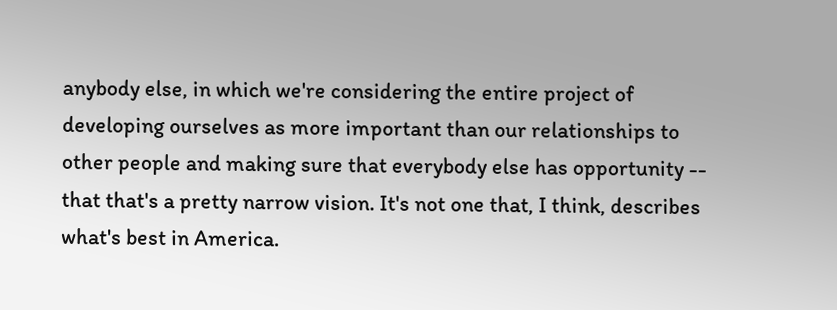anybody else, in which we're considering the entire project of developing ourselves as more important than our relationships to other people and making sure that everybody else has opportunity -- that that's a pretty narrow vision. It's not one that, I think, describes what's best in America.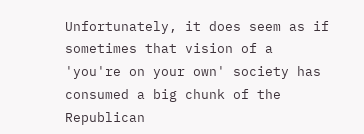Unfortunately, it does seem as if sometimes that vision of a 'you're on your own' society has consumed a big chunk of the Republican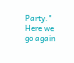Party." Here we go again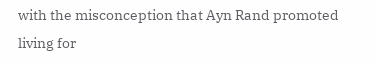with the misconception that Ayn Rand promoted living for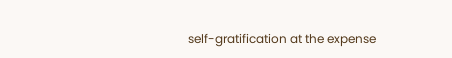self-gratification at the expense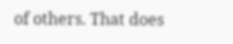of others. That does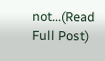not...(Read Full Post)